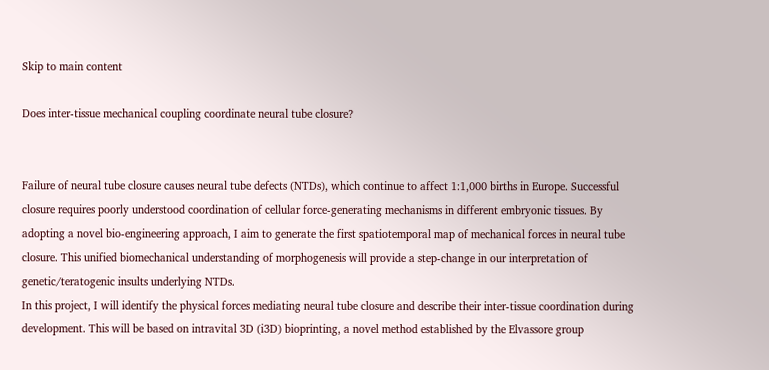Skip to main content

Does inter-tissue mechanical coupling coordinate neural tube closure?


Failure of neural tube closure causes neural tube defects (NTDs), which continue to affect 1:1,000 births in Europe. Successful closure requires poorly understood coordination of cellular force-generating mechanisms in different embryonic tissues. By adopting a novel bio-engineering approach, I aim to generate the first spatiotemporal map of mechanical forces in neural tube closure. This unified biomechanical understanding of morphogenesis will provide a step-change in our interpretation of genetic/teratogenic insults underlying NTDs.
In this project, I will identify the physical forces mediating neural tube closure and describe their inter-tissue coordination during development. This will be based on intravital 3D (i3D) bioprinting, a novel method established by the Elvassore group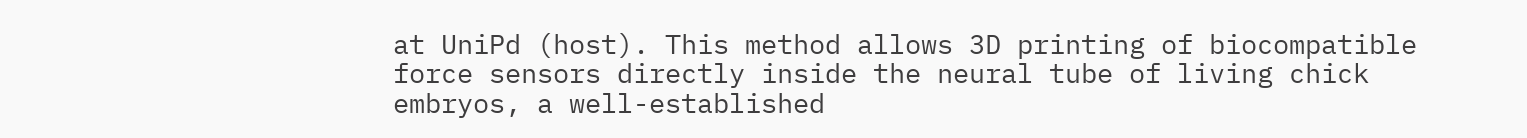at UniPd (host). This method allows 3D printing of biocompatible force sensors directly inside the neural tube of living chick embryos, a well-established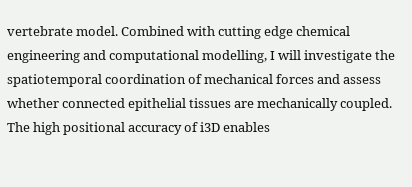vertebrate model. Combined with cutting edge chemical engineering and computational modelling, I will investigate the spatiotemporal coordination of mechanical forces and assess whether connected epithelial tissues are mechanically coupled. The high positional accuracy of i3D enables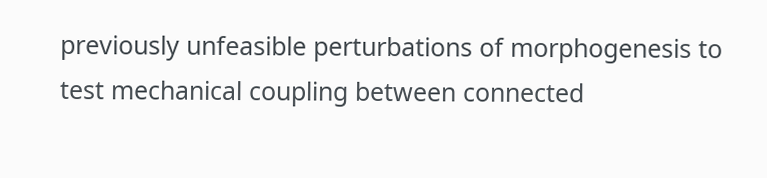previously unfeasible perturbations of morphogenesis to test mechanical coupling between connected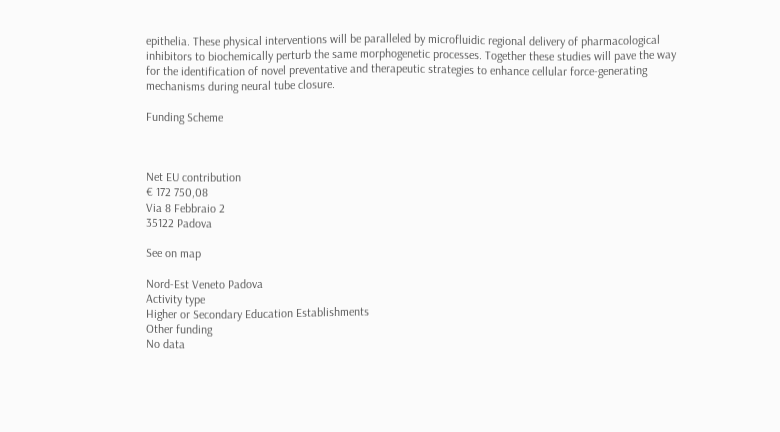epithelia. These physical interventions will be paralleled by microfluidic regional delivery of pharmacological inhibitors to biochemically perturb the same morphogenetic processes. Together these studies will pave the way for the identification of novel preventative and therapeutic strategies to enhance cellular force-generating mechanisms during neural tube closure.

Funding Scheme



Net EU contribution
€ 172 750,08
Via 8 Febbraio 2
35122 Padova

See on map

Nord-Est Veneto Padova
Activity type
Higher or Secondary Education Establishments
Other funding
No data